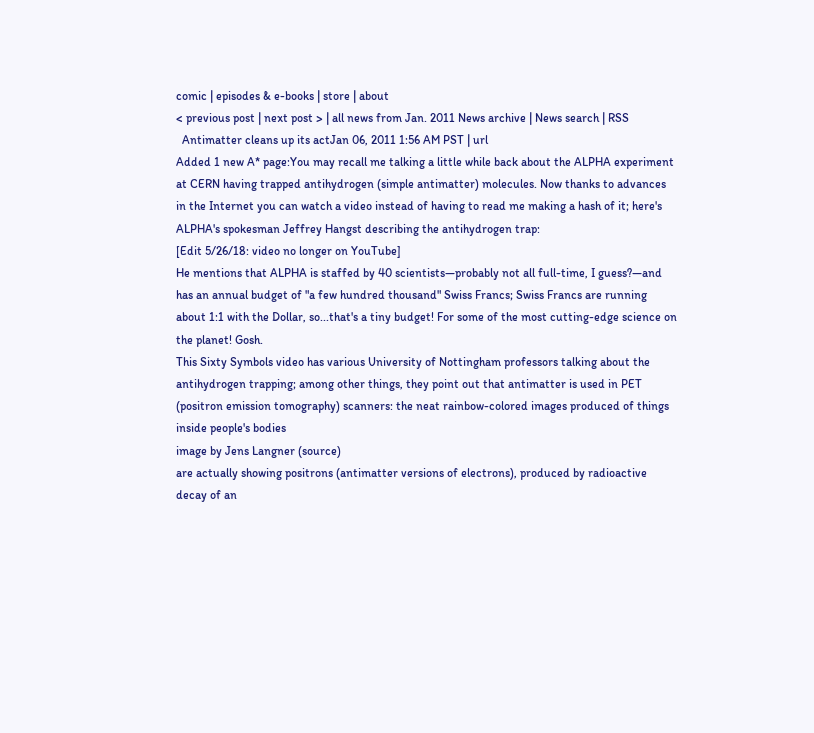comic | episodes & e-books | store | about
< previous post | next post > | all news from Jan. 2011 News archive | News search | RSS
  Antimatter cleans up its actJan 06, 2011 1:56 AM PST | url
Added 1 new A* page:You may recall me talking a little while back about the ALPHA experiment at CERN having trapped antihydrogen (simple antimatter) molecules. Now thanks to advances in the Internet you can watch a video instead of having to read me making a hash of it; here's ALPHA's spokesman Jeffrey Hangst describing the antihydrogen trap:
[Edit 5/26/18: video no longer on YouTube]
He mentions that ALPHA is staffed by 40 scientists—probably not all full-time, I guess?—and has an annual budget of "a few hundred thousand" Swiss Francs; Swiss Francs are running about 1:1 with the Dollar, so...that's a tiny budget! For some of the most cutting-edge science on the planet! Gosh.
This Sixty Symbols video has various University of Nottingham professors talking about the antihydrogen trapping; among other things, they point out that antimatter is used in PET (positron emission tomography) scanners: the neat rainbow-colored images produced of things inside people's bodies
image by Jens Langner (source)
are actually showing positrons (antimatter versions of electrons), produced by radioactive decay of an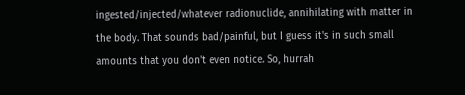ingested/injected/whatever radionuclide, annihilating with matter in the body. That sounds bad/painful, but I guess it's in such small amounts that you don't even notice. So, hurrah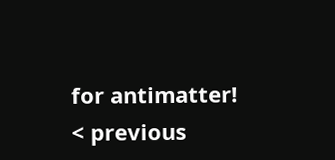for antimatter!
< previous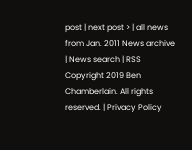post | next post > | all news from Jan. 2011 News archive | News search | RSS
Copyright 2019 Ben Chamberlain. All rights reserved. | Privacy Policy